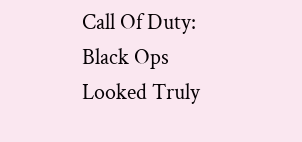Call Of Duty: Black Ops Looked Truly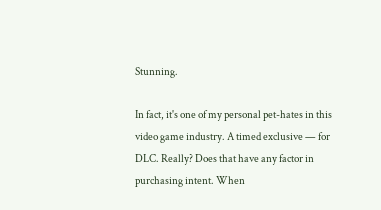Stunning.

In fact, it's one of my personal pet-hates in this video game industry. A timed exclusive — for DLC. Really? Does that have any factor in purchasing intent. When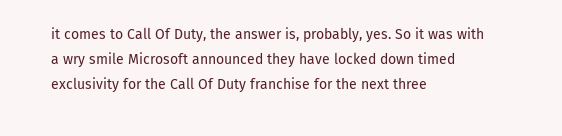it comes to Call Of Duty, the answer is, probably, yes. So it was with a wry smile Microsoft announced they have locked down timed exclusivity for the Call Of Duty franchise for the next three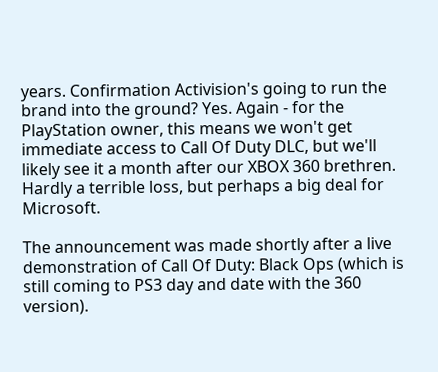years. Confirmation Activision's going to run the brand into the ground? Yes. Again - for the PlayStation owner, this means we won't get immediate access to Call Of Duty DLC, but we'll likely see it a month after our XBOX 360 brethren. Hardly a terrible loss, but perhaps a big deal for Microsoft.

The announcement was made shortly after a live demonstration of Call Of Duty: Black Ops (which is still coming to PS3 day and date with the 360 version).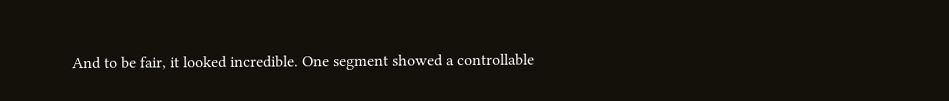And to be fair, it looked incredible. One segment showed a controllable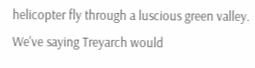helicopter fly through a luscious green valley. We've saying Treyarch would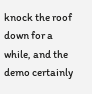knock the roof down for a while, and the demo certainly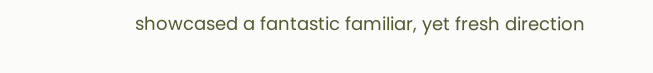showcased a fantastic familiar, yet fresh direction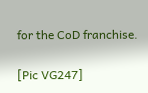for the CoD franchise.

[Pic VG247]